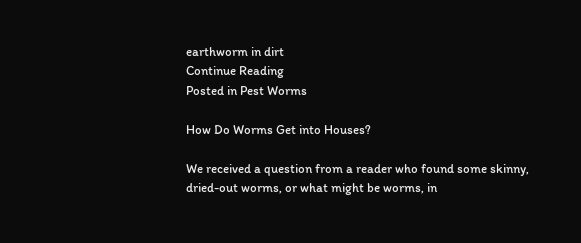earthworm in dirt
Continue Reading
Posted in Pest Worms

How Do Worms Get into Houses?

We received a question from a reader who found some skinny, dried-out worms, or what might be worms, in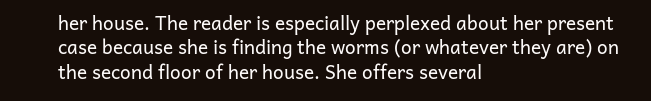her house. The reader is especially perplexed about her present case because she is finding the worms (or whatever they are) on the second floor of her house. She offers several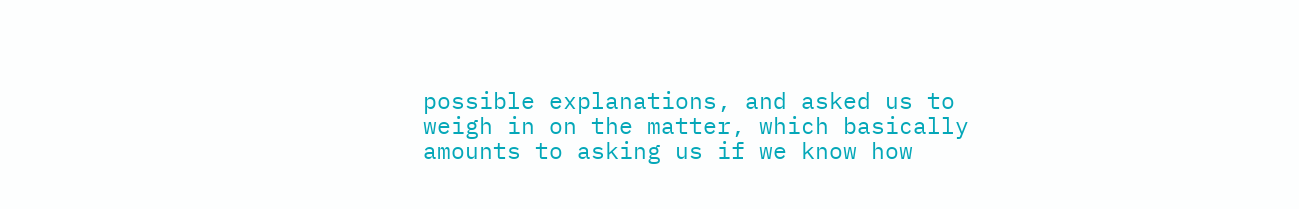possible explanations, and asked us to weigh in on the matter, which basically amounts to asking us if we know how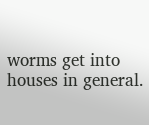worms get into houses in general.